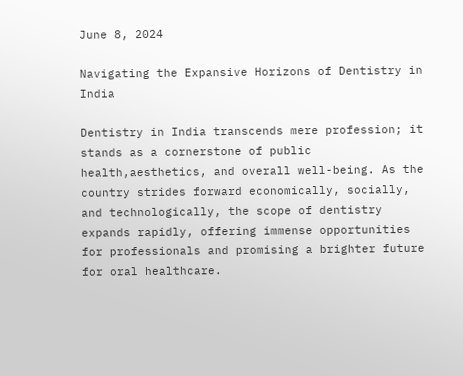June 8, 2024

Navigating the Expansive Horizons of Dentistry in India

Dentistry in India transcends mere profession; it stands as a cornerstone of public health,aesthetics, and overall well-being. As the country strides forward economically, socially, and technologically, the scope of dentistry expands rapidly, offering immense opportunities for professionals and promising a brighter future for oral healthcare.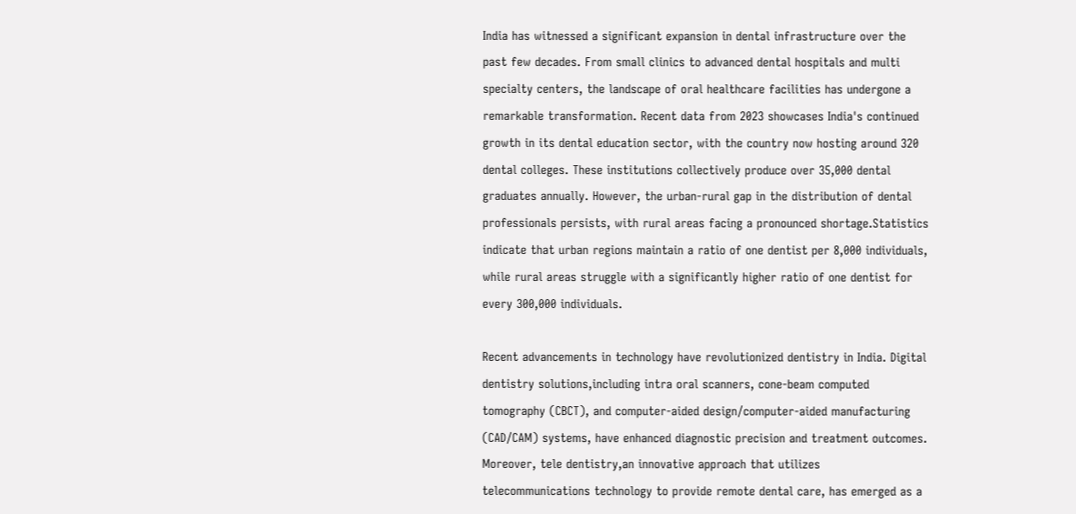India has witnessed a significant expansion in dental infrastructure over the past few decades. From small clinics to advanced dental hospitals and multi specialty centers, the landscape of oral healthcare facilities has undergone a remarkable transformation. Recent data from 2023 showcases India's continued growth in its dental education sector, with the country now hosting around 320 dental colleges. These institutions collectively produce over 35,000 dental graduates annually. However, the urban-rural gap in the distribution of dental professionals persists, with rural areas facing a pronounced shortage.Statistics indicate that urban regions maintain a ratio of one dentist per 8,000 individuals, while rural areas struggle with a significantly higher ratio of one dentist for every 300,000 individuals.

Recent advancements in technology have revolutionized dentistry in India. Digital dentistry solutions,including intra oral scanners, cone-beam computed tomography (CBCT), and computer-aided design/computer-aided manufacturing (CAD/CAM) systems, have enhanced diagnostic precision and treatment outcomes. Moreover, tele dentistry,an innovative approach that utilizes telecommunications technology to provide remote dental care, has emerged as a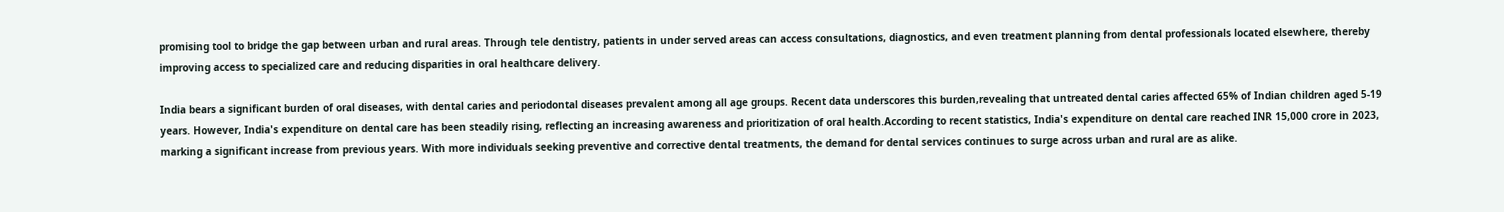promising tool to bridge the gap between urban and rural areas. Through tele dentistry, patients in under served areas can access consultations, diagnostics, and even treatment planning from dental professionals located elsewhere, thereby improving access to specialized care and reducing disparities in oral healthcare delivery.

India bears a significant burden of oral diseases, with dental caries and periodontal diseases prevalent among all age groups. Recent data underscores this burden,revealing that untreated dental caries affected 65% of Indian children aged 5-19 years. However, India's expenditure on dental care has been steadily rising, reflecting an increasing awareness and prioritization of oral health.According to recent statistics, India's expenditure on dental care reached INR 15,000 crore in 2023, marking a significant increase from previous years. With more individuals seeking preventive and corrective dental treatments, the demand for dental services continues to surge across urban and rural are as alike.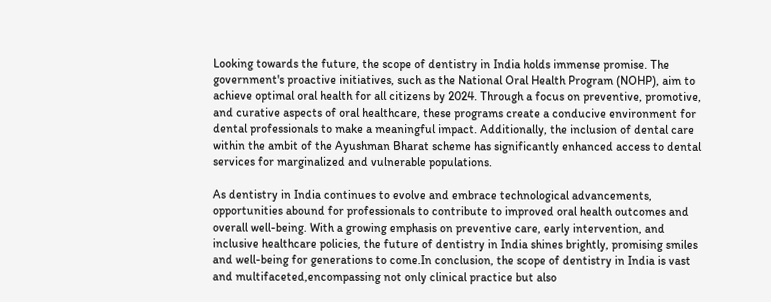Looking towards the future, the scope of dentistry in India holds immense promise. The government's proactive initiatives, such as the National Oral Health Program (NOHP), aim to achieve optimal oral health for all citizens by 2024. Through a focus on preventive, promotive, and curative aspects of oral healthcare, these programs create a conducive environment for dental professionals to make a meaningful impact. Additionally, the inclusion of dental care within the ambit of the Ayushman Bharat scheme has significantly enhanced access to dental services for marginalized and vulnerable populations.

As dentistry in India continues to evolve and embrace technological advancements, opportunities abound for professionals to contribute to improved oral health outcomes and overall well-being. With a growing emphasis on preventive care, early intervention, and inclusive healthcare policies, the future of dentistry in India shines brightly, promising smiles and well-being for generations to come.In conclusion, the scope of dentistry in India is vast and multifaceted,encompassing not only clinical practice but also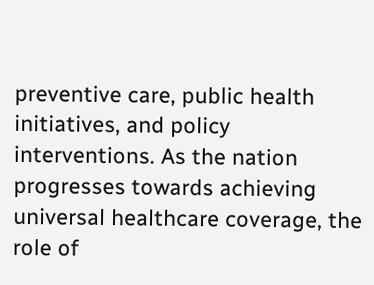preventive care, public health initiatives, and policy interventions. As the nation progresses towards achieving universal healthcare coverage, the role of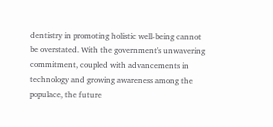dentistry in promoting holistic well-being cannot be overstated. With the government's unwavering commitment, coupled with advancements in technology and growing awareness among the populace, the future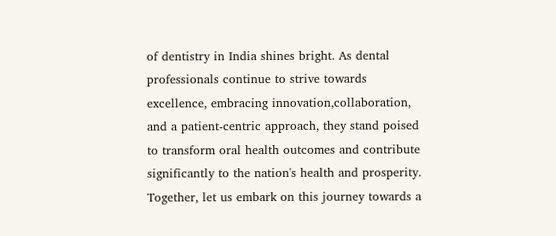of dentistry in India shines bright. As dental professionals continue to strive towards excellence, embracing innovation,collaboration, and a patient-centric approach, they stand poised to transform oral health outcomes and contribute significantly to the nation's health and prosperity. Together, let us embark on this journey towards a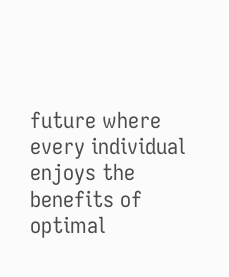future where every individual enjoys the benefits of optimal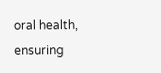oral health, ensuring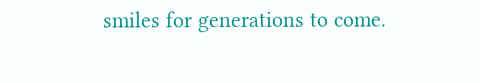smiles for generations to come.